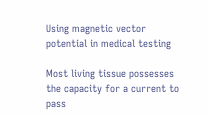Using magnetic vector potential in medical testing

Most living tissue possesses the capacity for a current to pass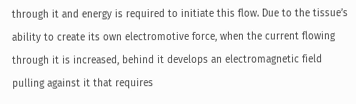through it and energy is required to initiate this flow. Due to the tissue’s ability to create its own electromotive force, when the current flowing through it is increased, behind it develops an electromagnetic field pulling against it that requires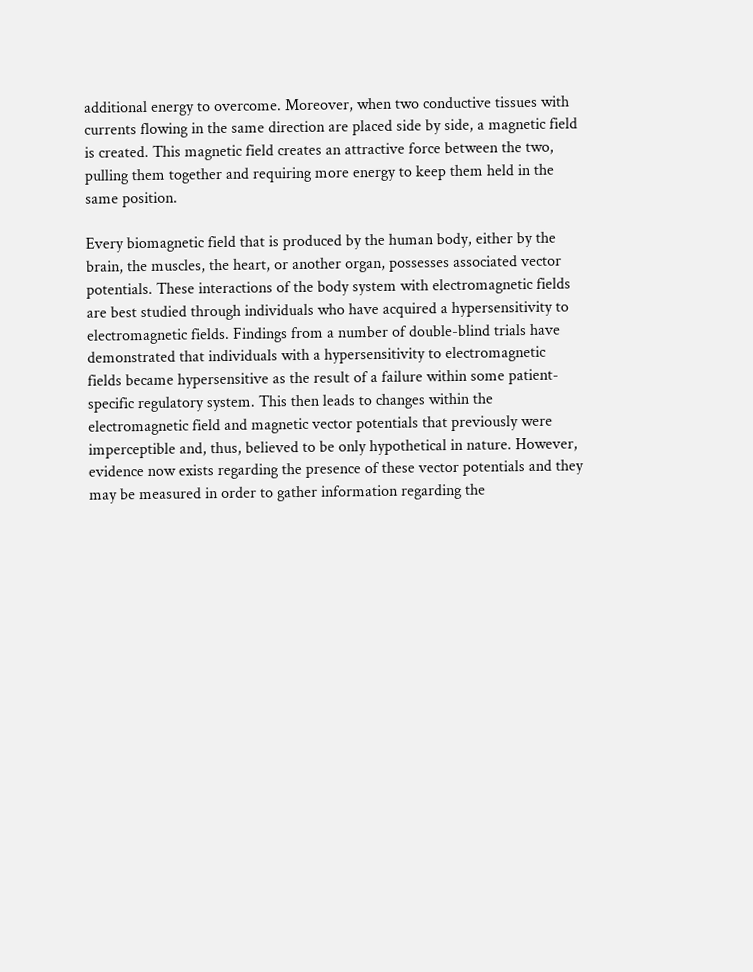additional energy to overcome. Moreover, when two conductive tissues with currents flowing in the same direction are placed side by side, a magnetic field is created. This magnetic field creates an attractive force between the two, pulling them together and requiring more energy to keep them held in the same position.

Every biomagnetic field that is produced by the human body, either by the brain, the muscles, the heart, or another organ, possesses associated vector potentials. These interactions of the body system with electromagnetic fields are best studied through individuals who have acquired a hypersensitivity to electromagnetic fields. Findings from a number of double-blind trials have demonstrated that individuals with a hypersensitivity to electromagnetic fields became hypersensitive as the result of a failure within some patient-specific regulatory system. This then leads to changes within the electromagnetic field and magnetic vector potentials that previously were imperceptible and, thus, believed to be only hypothetical in nature. However, evidence now exists regarding the presence of these vector potentials and they may be measured in order to gather information regarding the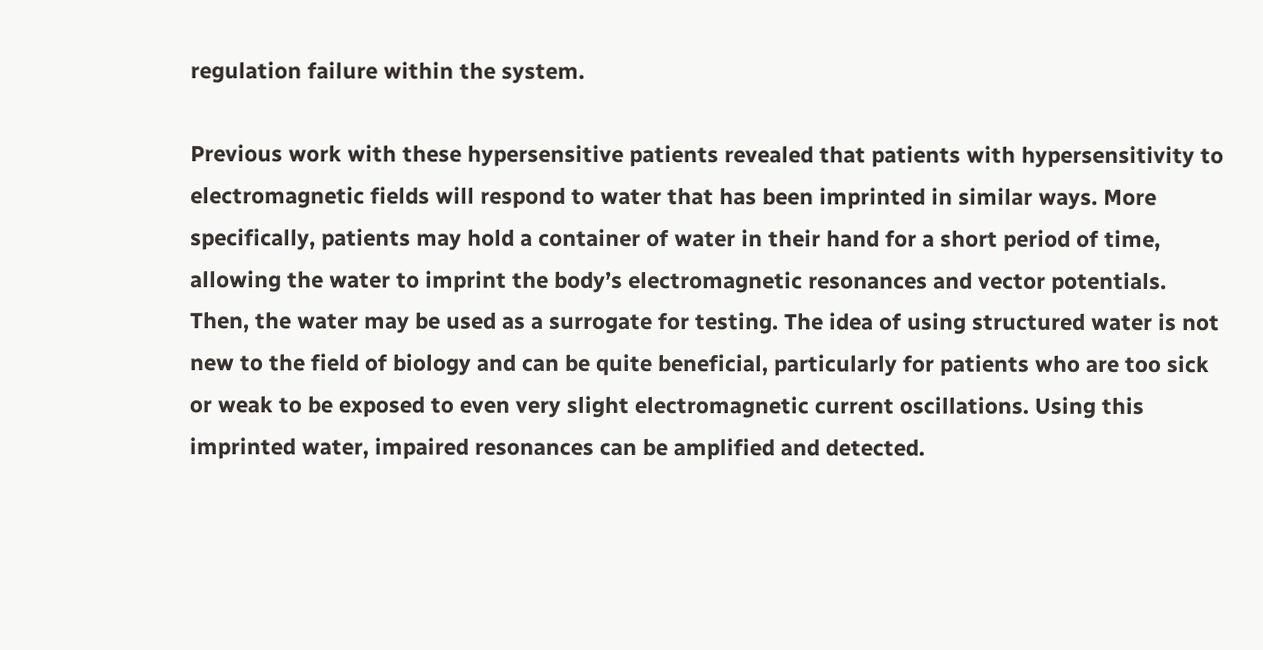regulation failure within the system.

Previous work with these hypersensitive patients revealed that patients with hypersensitivity to electromagnetic fields will respond to water that has been imprinted in similar ways. More specifically, patients may hold a container of water in their hand for a short period of time, allowing the water to imprint the body’s electromagnetic resonances and vector potentials. Then, the water may be used as a surrogate for testing. The idea of using structured water is not new to the field of biology and can be quite beneficial, particularly for patients who are too sick or weak to be exposed to even very slight electromagnetic current oscillations. Using this imprinted water, impaired resonances can be amplified and detected.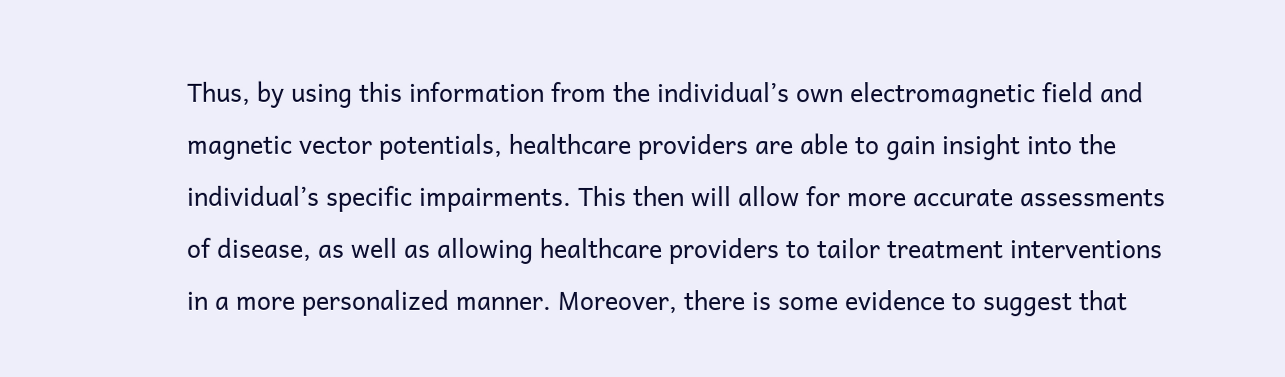Thus, by using this information from the individual’s own electromagnetic field and magnetic vector potentials, healthcare providers are able to gain insight into the individual’s specific impairments. This then will allow for more accurate assessments of disease, as well as allowing healthcare providers to tailor treatment interventions in a more personalized manner. Moreover, there is some evidence to suggest that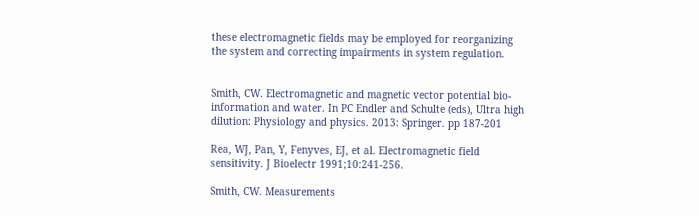these electromagnetic fields may be employed for reorganizing the system and correcting impairments in system regulation.


Smith, CW. Electromagnetic and magnetic vector potential bio-information and water. In PC Endler and Schulte (eds), Ultra high dilution: Physiology and physics. 2013: Springer. pp 187-201

Rea, WJ, Pan, Y, Fenyves, EJ, et al. Electromagnetic field sensitivity. J Bioelectr 1991;10:241-256.

Smith, CW. Measurements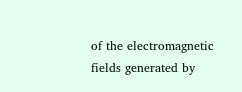of the electromagnetic fields generated by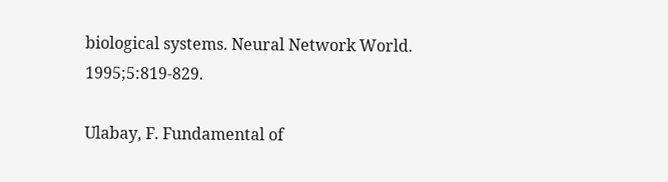biological systems. Neural Network World. 1995;5:819-829.

Ulabay, F. Fundamental of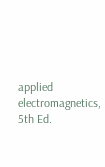applied electromagnetics, 5th Ed.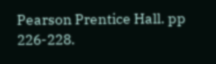Pearson Prentice Hall. pp 226-228.